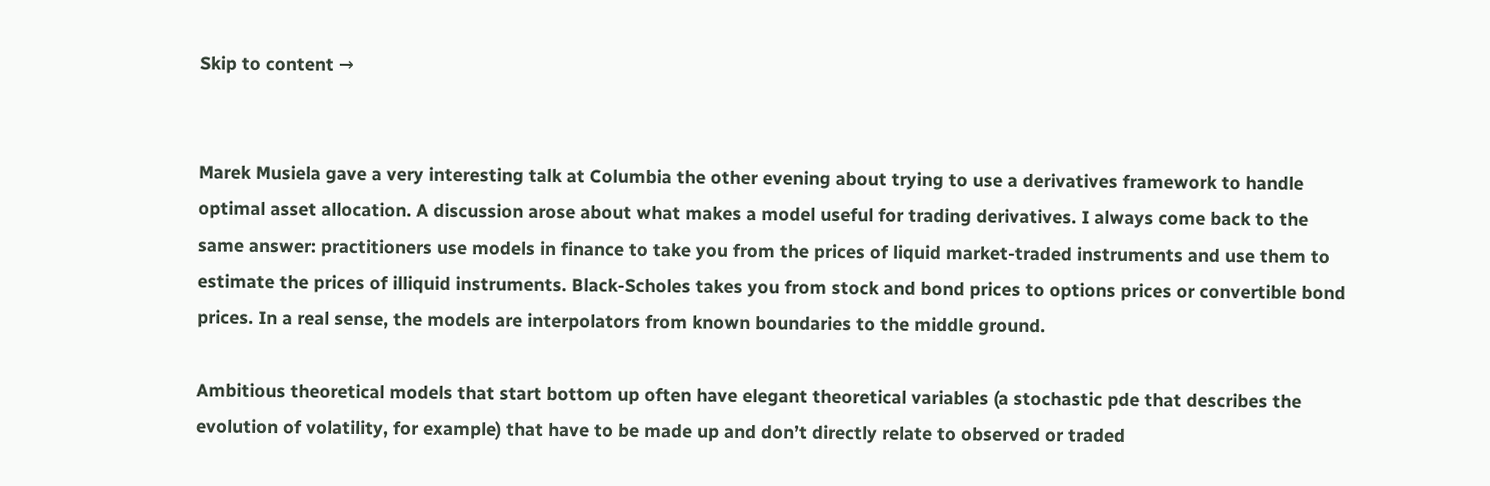Skip to content →


Marek Musiela gave a very interesting talk at Columbia the other evening about trying to use a derivatives framework to handle optimal asset allocation. A discussion arose about what makes a model useful for trading derivatives. I always come back to the same answer: practitioners use models in finance to take you from the prices of liquid market-traded instruments and use them to estimate the prices of illiquid instruments. Black-Scholes takes you from stock and bond prices to options prices or convertible bond prices. In a real sense, the models are interpolators from known boundaries to the middle ground.

Ambitious theoretical models that start bottom up often have elegant theoretical variables (a stochastic pde that describes the evolution of volatility, for example) that have to be made up and don’t directly relate to observed or traded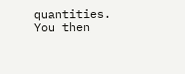quantities. You then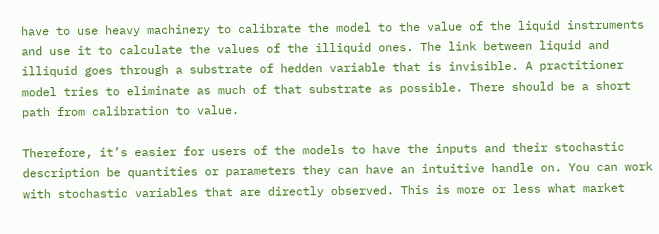have to use heavy machinery to calibrate the model to the value of the liquid instruments and use it to calculate the values of the illiquid ones. The link between liquid and illiquid goes through a substrate of hedden variable that is invisible. A practitioner model tries to eliminate as much of that substrate as possible. There should be a short path from calibration to value.

Therefore, it’s easier for users of the models to have the inputs and their stochastic description be quantities or parameters they can have an intuitive handle on. You can work with stochastic variables that are directly observed. This is more or less what market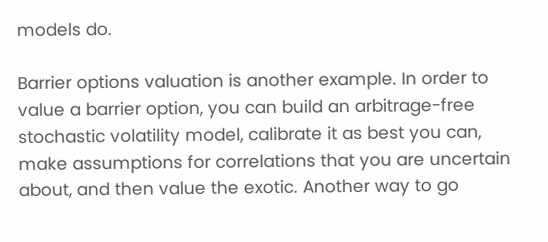models do.

Barrier options valuation is another example. In order to value a barrier option, you can build an arbitrage-free stochastic volatility model, calibrate it as best you can, make assumptions for correlations that you are uncertain about, and then value the exotic. Another way to go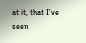at it, that I’ve seen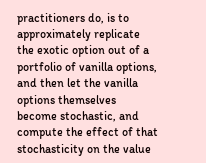practitioners do, is to approximately replicate the exotic option out of a portfolio of vanilla options, and then let the vanilla options themselves become stochastic, and compute the effect of that stochasticity on the value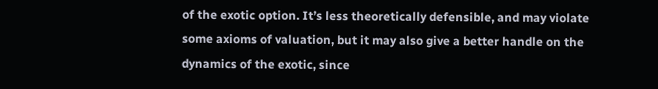of the exotic option. It’s less theoretically defensible, and may violate some axioms of valuation, but it may also give a better handle on the dynamics of the exotic, since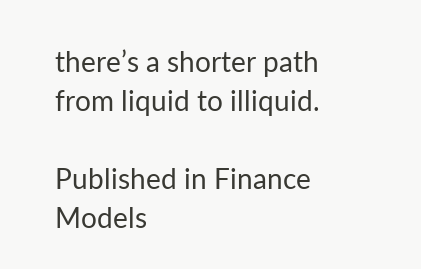there’s a shorter path from liquid to illiquid.

Published in Finance Models